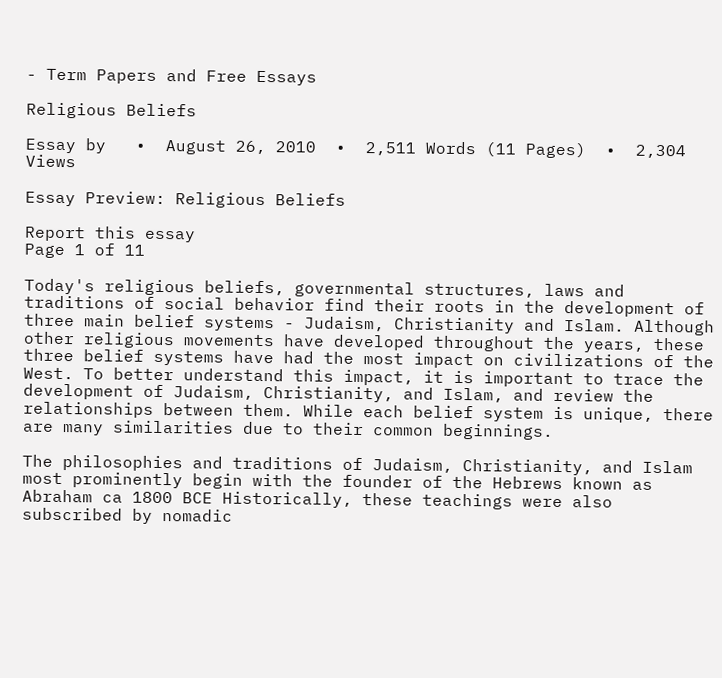- Term Papers and Free Essays

Religious Beliefs

Essay by   •  August 26, 2010  •  2,511 Words (11 Pages)  •  2,304 Views

Essay Preview: Religious Beliefs

Report this essay
Page 1 of 11

Today's religious beliefs, governmental structures, laws and traditions of social behavior find their roots in the development of three main belief systems - Judaism, Christianity and Islam. Although other religious movements have developed throughout the years, these three belief systems have had the most impact on civilizations of the West. To better understand this impact, it is important to trace the development of Judaism, Christianity, and Islam, and review the relationships between them. While each belief system is unique, there are many similarities due to their common beginnings.

The philosophies and traditions of Judaism, Christianity, and Islam most prominently begin with the founder of the Hebrews known as Abraham ca 1800 BCE Historically, these teachings were also subscribed by nomadic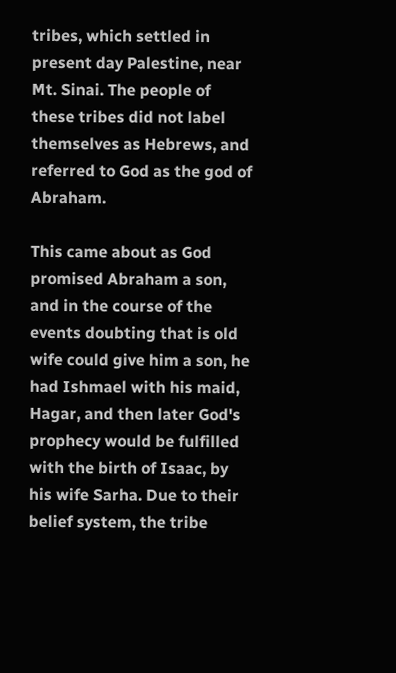tribes, which settled in present day Palestine, near Mt. Sinai. The people of these tribes did not label themselves as Hebrews, and referred to God as the god of Abraham.

This came about as God promised Abraham a son, and in the course of the events doubting that is old wife could give him a son, he had Ishmael with his maid, Hagar, and then later God's prophecy would be fulfilled with the birth of Isaac, by his wife Sarha. Due to their belief system, the tribe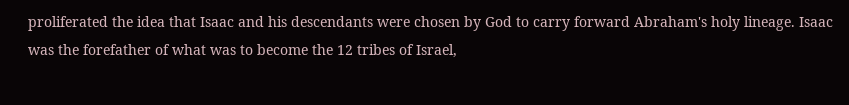proliferated the idea that Isaac and his descendants were chosen by God to carry forward Abraham's holy lineage. Isaac was the forefather of what was to become the 12 tribes of Israel,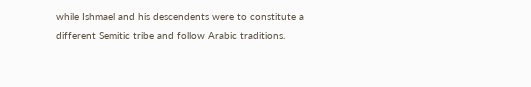while Ishmael and his descendents were to constitute a different Semitic tribe and follow Arabic traditions.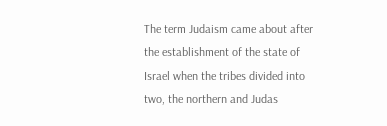The term Judaism came about after the establishment of the state of Israel when the tribes divided into two, the northern and Judas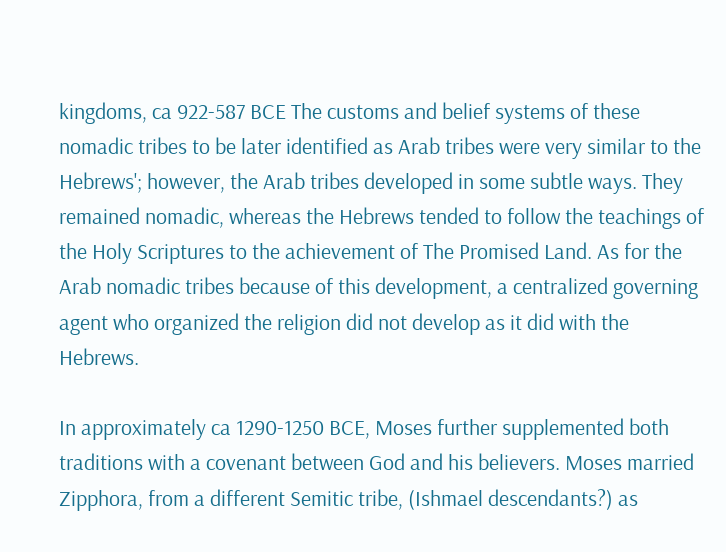kingdoms, ca 922-587 BCE The customs and belief systems of these nomadic tribes to be later identified as Arab tribes were very similar to the Hebrews'; however, the Arab tribes developed in some subtle ways. They remained nomadic, whereas the Hebrews tended to follow the teachings of the Holy Scriptures to the achievement of The Promised Land. As for the Arab nomadic tribes because of this development, a centralized governing agent who organized the religion did not develop as it did with the Hebrews.

In approximately ca 1290-1250 BCE, Moses further supplemented both traditions with a covenant between God and his believers. Moses married Zipphora, from a different Semitic tribe, (Ishmael descendants?) as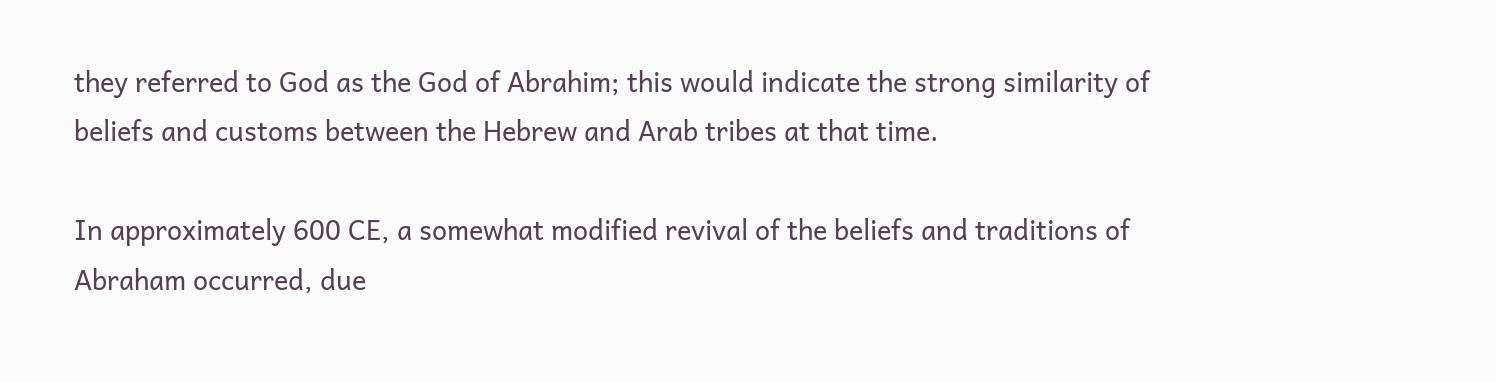they referred to God as the God of Abrahim; this would indicate the strong similarity of beliefs and customs between the Hebrew and Arab tribes at that time.

In approximately 600 CE, a somewhat modified revival of the beliefs and traditions of Abraham occurred, due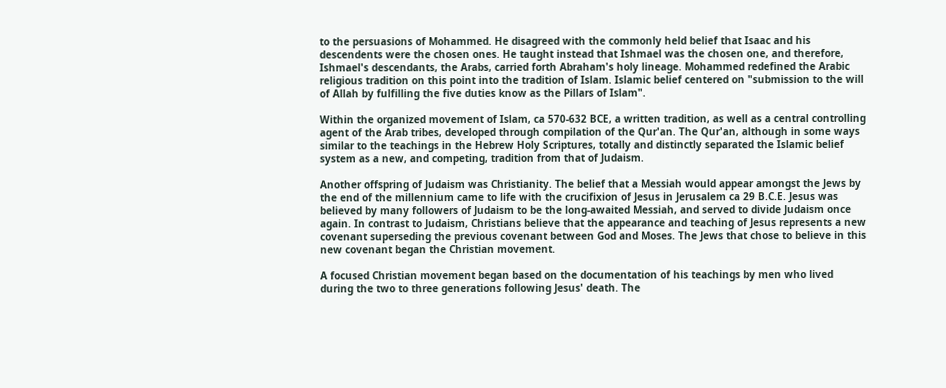to the persuasions of Mohammed. He disagreed with the commonly held belief that Isaac and his descendents were the chosen ones. He taught instead that Ishmael was the chosen one, and therefore, Ishmael's descendants, the Arabs, carried forth Abraham's holy lineage. Mohammed redefined the Arabic religious tradition on this point into the tradition of Islam. Islamic belief centered on "submission to the will of Allah by fulfilling the five duties know as the Pillars of Islam".

Within the organized movement of Islam, ca 570-632 BCE, a written tradition, as well as a central controlling agent of the Arab tribes, developed through compilation of the Qur'an. The Qur'an, although in some ways similar to the teachings in the Hebrew Holy Scriptures, totally and distinctly separated the Islamic belief system as a new, and competing, tradition from that of Judaism.

Another offspring of Judaism was Christianity. The belief that a Messiah would appear amongst the Jews by the end of the millennium came to life with the crucifixion of Jesus in Jerusalem ca 29 B.C.E. Jesus was believed by many followers of Judaism to be the long-awaited Messiah, and served to divide Judaism once again. In contrast to Judaism, Christians believe that the appearance and teaching of Jesus represents a new covenant superseding the previous covenant between God and Moses. The Jews that chose to believe in this new covenant began the Christian movement.

A focused Christian movement began based on the documentation of his teachings by men who lived during the two to three generations following Jesus' death. The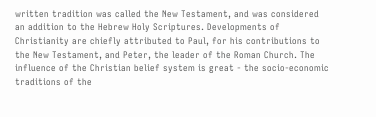written tradition was called the New Testament, and was considered an addition to the Hebrew Holy Scriptures. Developments of Christianity are chiefly attributed to Paul, for his contributions to the New Testament, and Peter, the leader of the Roman Church. The influence of the Christian belief system is great - the socio-economic traditions of the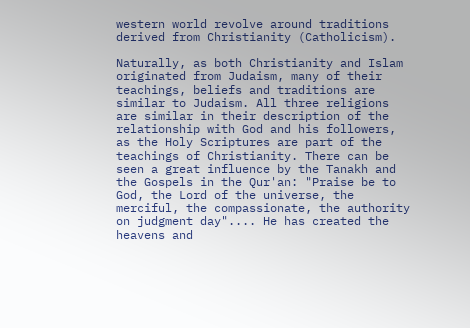western world revolve around traditions derived from Christianity (Catholicism).

Naturally, as both Christianity and Islam originated from Judaism, many of their teachings, beliefs and traditions are similar to Judaism. All three religions are similar in their description of the relationship with God and his followers, as the Holy Scriptures are part of the teachings of Christianity. There can be seen a great influence by the Tanakh and the Gospels in the Qur'an: "Praise be to God, the Lord of the universe, the merciful, the compassionate, the authority on judgment day".... He has created the heavens and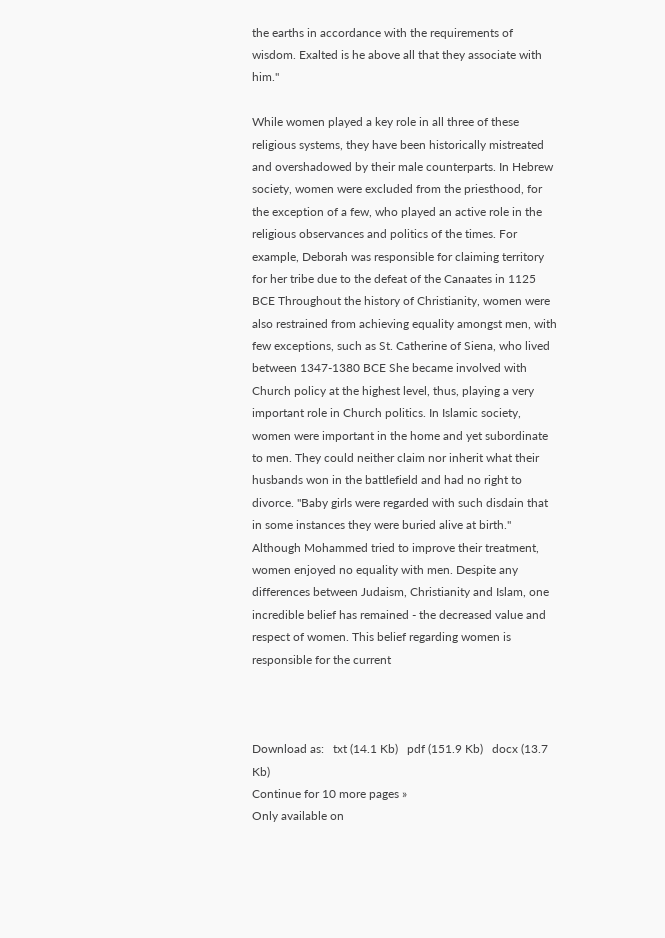the earths in accordance with the requirements of wisdom. Exalted is he above all that they associate with him."

While women played a key role in all three of these religious systems, they have been historically mistreated and overshadowed by their male counterparts. In Hebrew society, women were excluded from the priesthood, for the exception of a few, who played an active role in the religious observances and politics of the times. For example, Deborah was responsible for claiming territory for her tribe due to the defeat of the Canaates in 1125 BCE Throughout the history of Christianity, women were also restrained from achieving equality amongst men, with few exceptions, such as St. Catherine of Siena, who lived between 1347-1380 BCE She became involved with Church policy at the highest level, thus, playing a very important role in Church politics. In Islamic society, women were important in the home and yet subordinate to men. They could neither claim nor inherit what their husbands won in the battlefield and had no right to divorce. "Baby girls were regarded with such disdain that in some instances they were buried alive at birth." Although Mohammed tried to improve their treatment, women enjoyed no equality with men. Despite any differences between Judaism, Christianity and Islam, one incredible belief has remained - the decreased value and respect of women. This belief regarding women is responsible for the current



Download as:   txt (14.1 Kb)   pdf (151.9 Kb)   docx (13.7 Kb)
Continue for 10 more pages »
Only available on